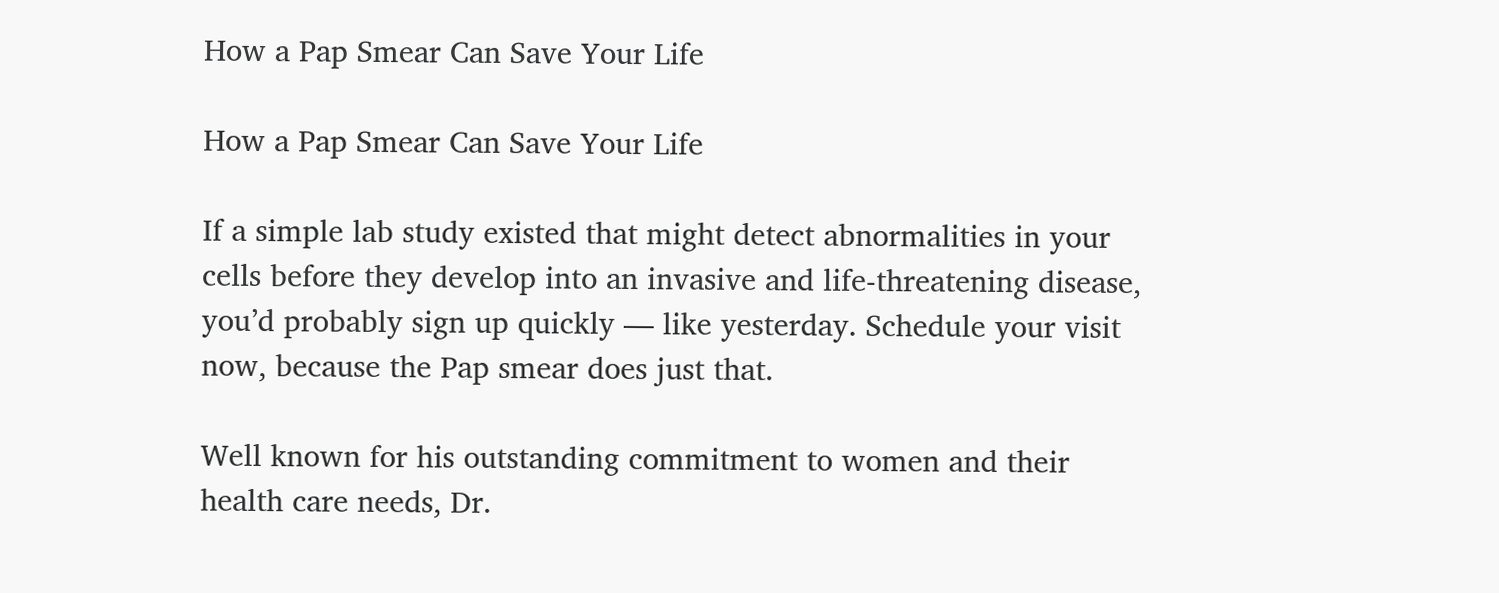How a Pap Smear Can Save Your Life

How a Pap Smear Can Save Your Life

If a simple lab study existed that might detect abnormalities in your cells before they develop into an invasive and life-threatening disease, you’d probably sign up quickly — like yesterday. Schedule your visit now, because the Pap smear does just that.

Well known for his outstanding commitment to women and their health care needs, Dr.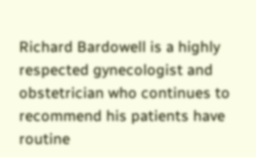Richard Bardowell is a highly respected gynecologist and obstetrician who continues to recommend his patients have routine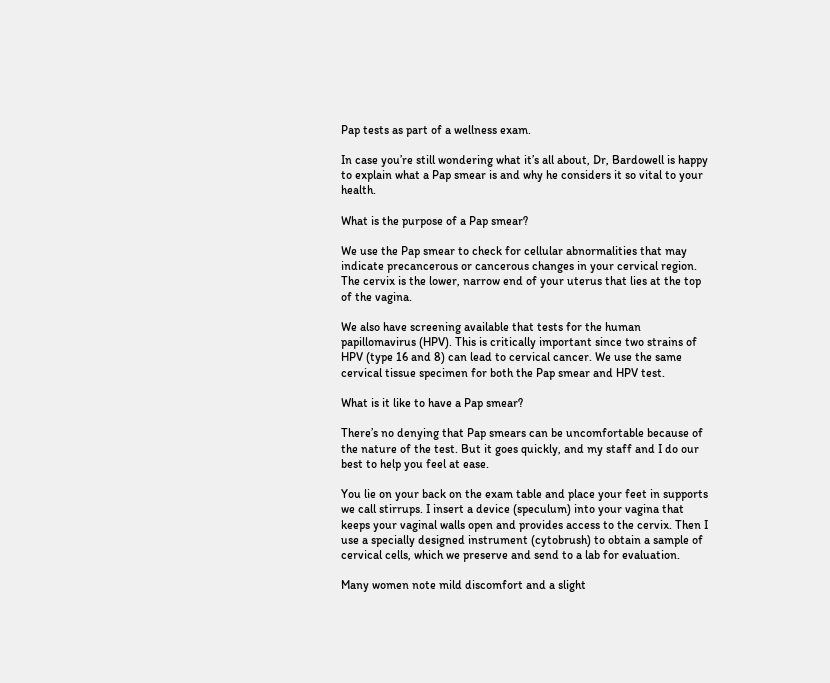Pap tests as part of a wellness exam.

In case you’re still wondering what it’s all about, Dr, Bardowell is happy to explain what a Pap smear is and why he considers it so vital to your health.

What is the purpose of a Pap smear?

We use the Pap smear to check for cellular abnormalities that may indicate precancerous or cancerous changes in your cervical region. The cervix is the lower, narrow end of your uterus that lies at the top of the vagina.

We also have screening available that tests for the human papillomavirus (HPV). This is critically important since two strains of HPV (type 16 and 8) can lead to cervical cancer. We use the same cervical tissue specimen for both the Pap smear and HPV test.

What is it like to have a Pap smear?

There’s no denying that Pap smears can be uncomfortable because of the nature of the test. But it goes quickly, and my staff and I do our best to help you feel at ease.

You lie on your back on the exam table and place your feet in supports we call stirrups. I insert a device (speculum) into your vagina that keeps your vaginal walls open and provides access to the cervix. Then I use a specially designed instrument (cytobrush) to obtain a sample of cervical cells, which we preserve and send to a lab for evaluation.

Many women note mild discomfort and a slight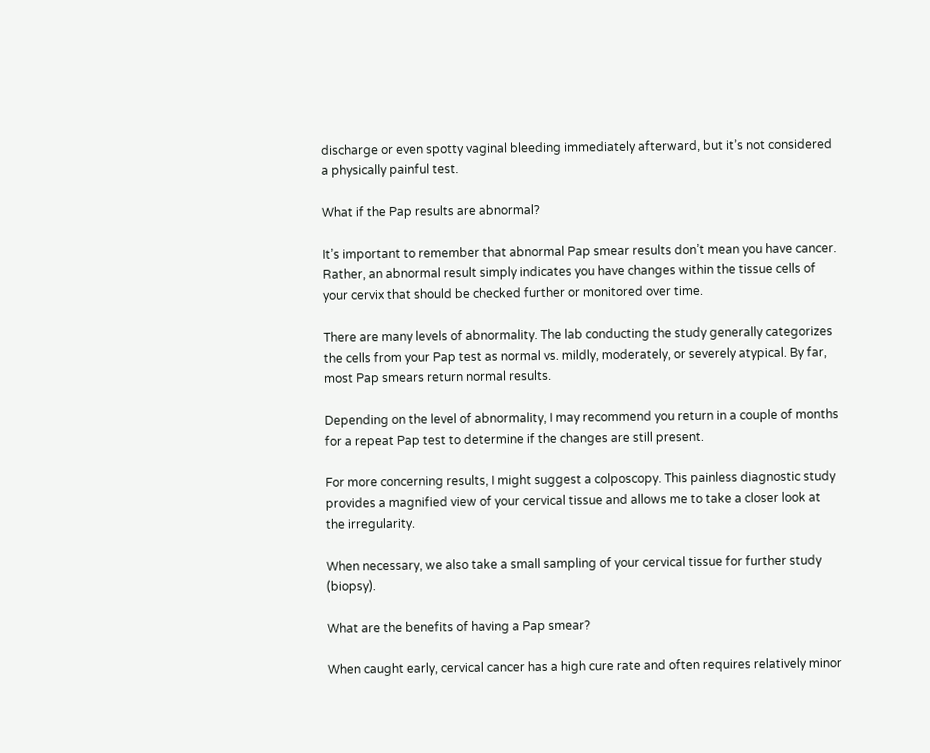discharge or even spotty vaginal bleeding immediately afterward, but it’s not considered a physically painful test.

What if the Pap results are abnormal?

It’s important to remember that abnormal Pap smear results don’t mean you have cancer. Rather, an abnormal result simply indicates you have changes within the tissue cells of your cervix that should be checked further or monitored over time.

There are many levels of abnormality. The lab conducting the study generally categorizes the cells from your Pap test as normal vs. mildly, moderately, or severely atypical. By far, most Pap smears return normal results.

Depending on the level of abnormality, I may recommend you return in a couple of months for a repeat Pap test to determine if the changes are still present.

For more concerning results, I might suggest a colposcopy. This painless diagnostic study provides a magnified view of your cervical tissue and allows me to take a closer look at the irregularity.

When necessary, we also take a small sampling of your cervical tissue for further study (biopsy).

What are the benefits of having a Pap smear?

When caught early, cervical cancer has a high cure rate and often requires relatively minor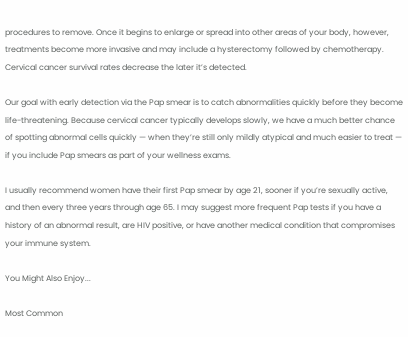procedures to remove. Once it begins to enlarge or spread into other areas of your body, however, treatments become more invasive and may include a hysterectomy followed by chemotherapy. Cervical cancer survival rates decrease the later it’s detected.

Our goal with early detection via the Pap smear is to catch abnormalities quickly before they become life-threatening. Because cervical cancer typically develops slowly, we have a much better chance of spotting abnormal cells quickly — when they’re still only mildly atypical and much easier to treat — if you include Pap smears as part of your wellness exams.

I usually recommend women have their first Pap smear by age 21, sooner if you’re sexually active, and then every three years through age 65. I may suggest more frequent Pap tests if you have a history of an abnormal result, are HIV positive, or have another medical condition that compromises your immune system.

You Might Also Enjoy...

Most Common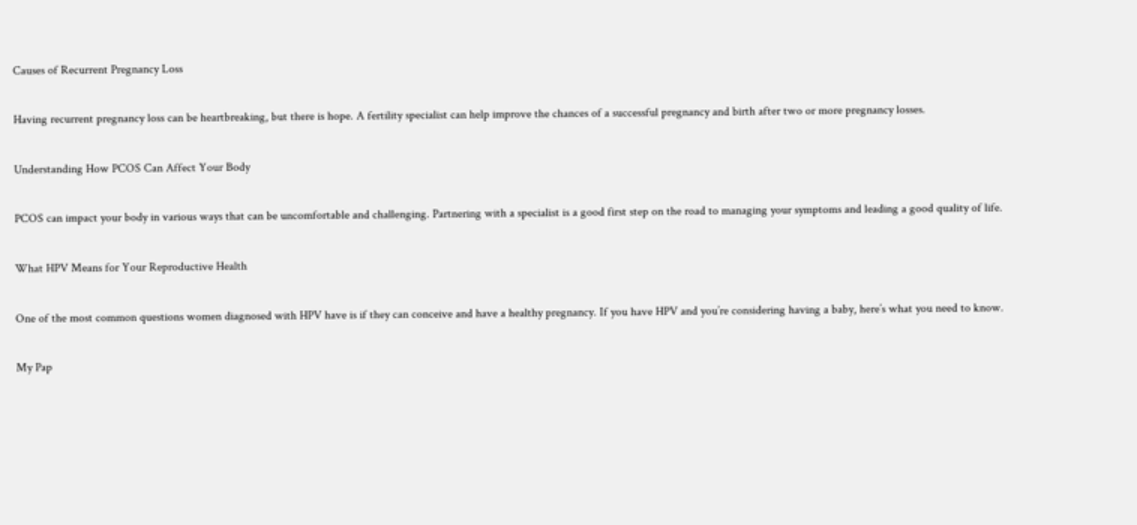Causes of Recurrent Pregnancy Loss

Having recurrent pregnancy loss can be heartbreaking, but there is hope. A fertility specialist can help improve the chances of a successful pregnancy and birth after two or more pregnancy losses.

Understanding How PCOS Can Affect Your Body

PCOS can impact your body in various ways that can be uncomfortable and challenging. Partnering with a specialist is a good first step on the road to managing your symptoms and leading a good quality of life.

What HPV Means for Your Reproductive Health

One of the most common questions women diagnosed with HPV have is if they can conceive and have a healthy pregnancy. If you have HPV and you’re considering having a baby, here’s what you need to know.

My Pap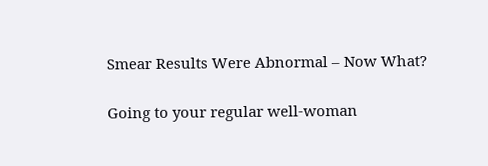Smear Results Were Abnormal – Now What?

Going to your regular well-woman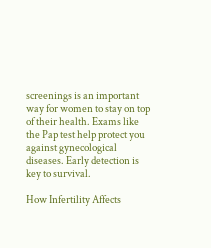screenings is an important way for women to stay on top of their health. Exams like the Pap test help protect you against gynecological diseases. Early detection is key to survival.

How Infertility Affects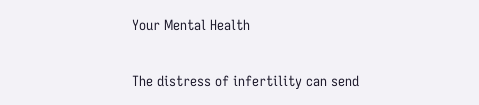Your Mental Health

The distress of infertility can send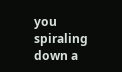you spiraling down a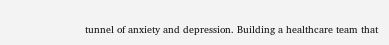tunnel of anxiety and depression. Building a healthcare team that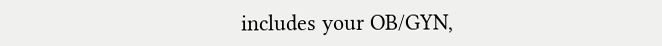includes your OB/GYN,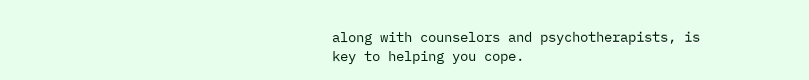along with counselors and psychotherapists, is key to helping you cope.